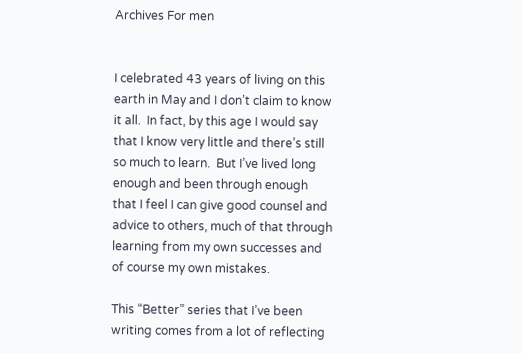Archives For men


I celebrated 43 years of living on this earth in May and I don’t claim to know it all.  In fact, by this age I would say that I know very little and there’s still so much to learn.  But I’ve lived long enough and been through enough that I feel I can give good counsel and advice to others, much of that through learning from my own successes and of course my own mistakes.

This “Better” series that I’ve been writing comes from a lot of reflecting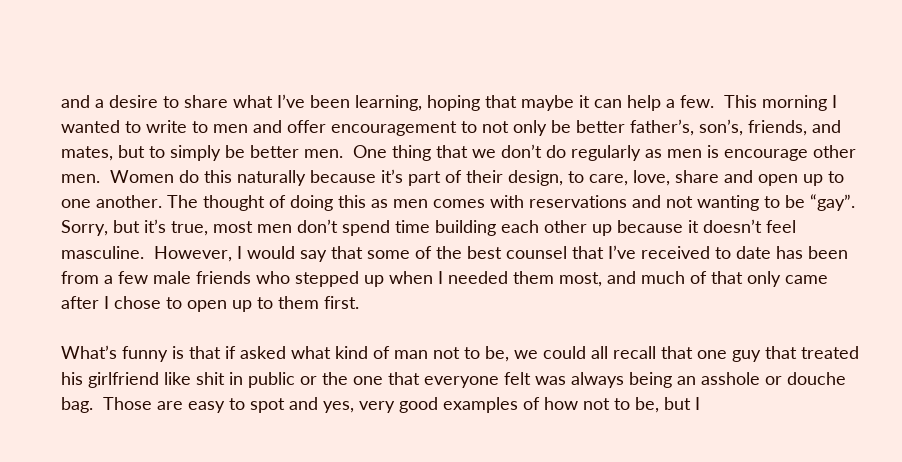and a desire to share what I’ve been learning, hoping that maybe it can help a few.  This morning I wanted to write to men and offer encouragement to not only be better father’s, son’s, friends, and mates, but to simply be better men.  One thing that we don’t do regularly as men is encourage other men.  Women do this naturally because it’s part of their design, to care, love, share and open up to one another. The thought of doing this as men comes with reservations and not wanting to be “gay”.  Sorry, but it’s true, most men don’t spend time building each other up because it doesn’t feel masculine.  However, I would say that some of the best counsel that I’ve received to date has been from a few male friends who stepped up when I needed them most, and much of that only came after I chose to open up to them first.

What’s funny is that if asked what kind of man not to be, we could all recall that one guy that treated his girlfriend like shit in public or the one that everyone felt was always being an asshole or douche bag.  Those are easy to spot and yes, very good examples of how not to be, but I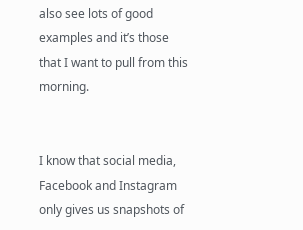also see lots of good examples and it’s those that I want to pull from this morning.


I know that social media, Facebook and Instagram only gives us snapshots of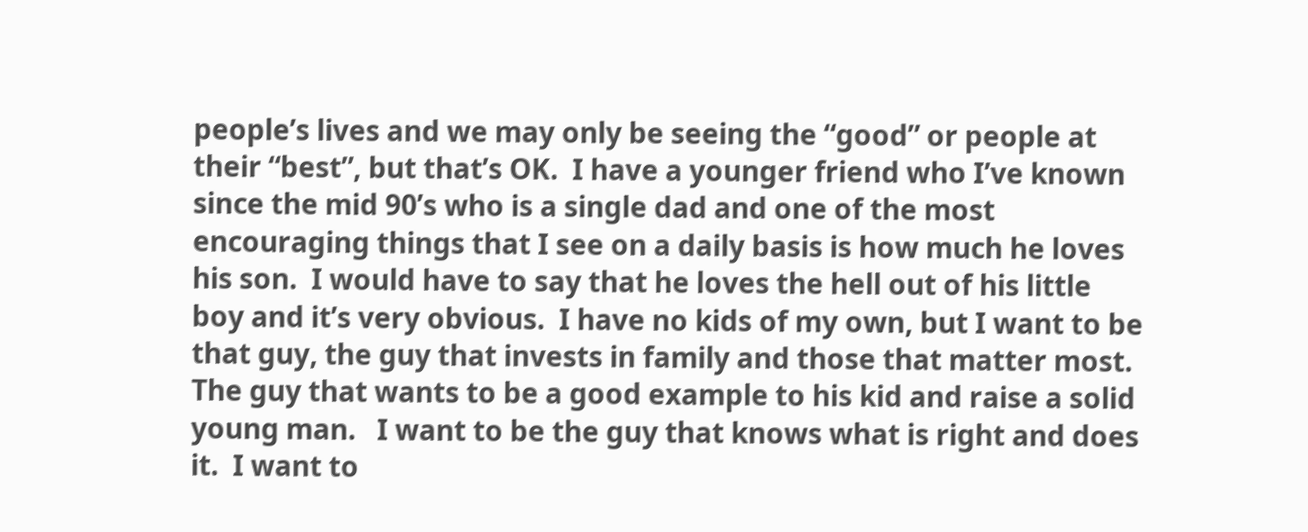people’s lives and we may only be seeing the “good” or people at their “best”, but that’s OK.  I have a younger friend who I’ve known since the mid 90’s who is a single dad and one of the most encouraging things that I see on a daily basis is how much he loves his son.  I would have to say that he loves the hell out of his little boy and it’s very obvious.  I have no kids of my own, but I want to be that guy, the guy that invests in family and those that matter most.  The guy that wants to be a good example to his kid and raise a solid young man.   I want to be the guy that knows what is right and does it.  I want to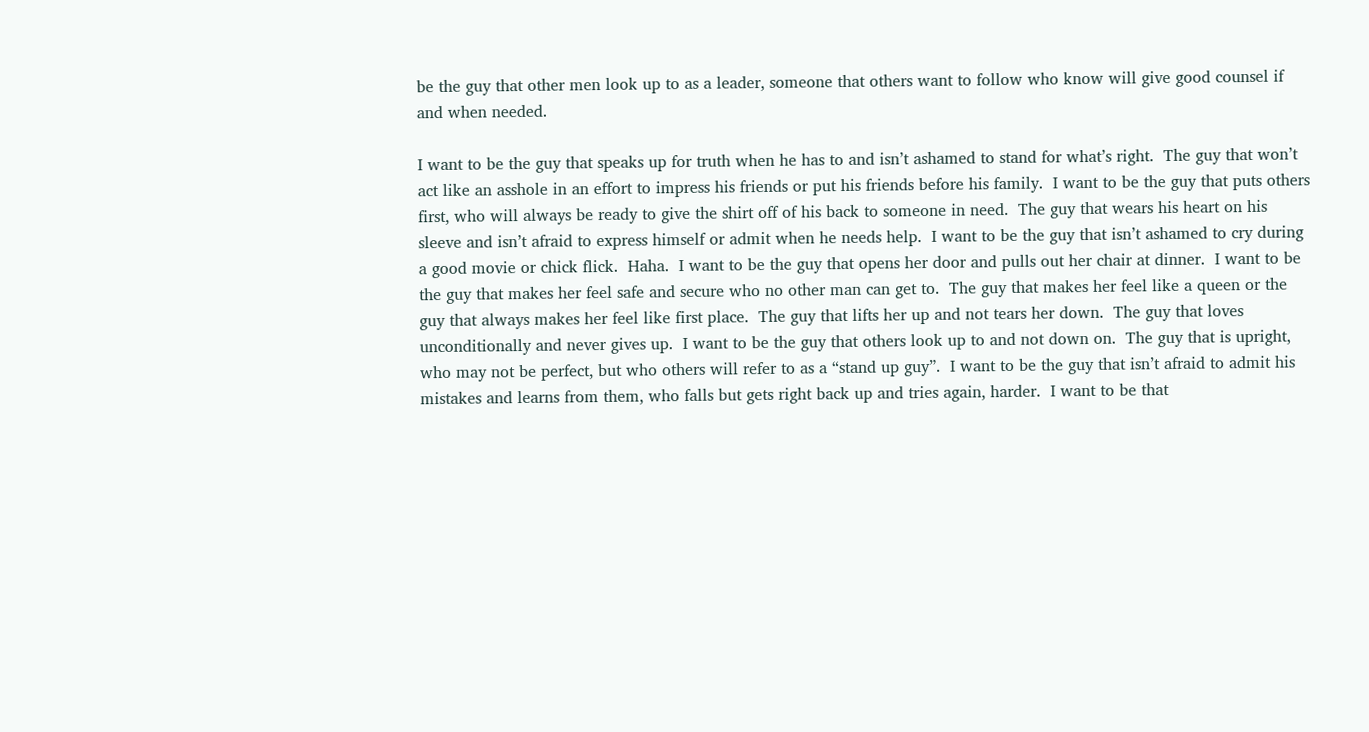be the guy that other men look up to as a leader, someone that others want to follow who know will give good counsel if and when needed.

I want to be the guy that speaks up for truth when he has to and isn’t ashamed to stand for what’s right.  The guy that won’t act like an asshole in an effort to impress his friends or put his friends before his family.  I want to be the guy that puts others first, who will always be ready to give the shirt off of his back to someone in need.  The guy that wears his heart on his sleeve and isn’t afraid to express himself or admit when he needs help.  I want to be the guy that isn’t ashamed to cry during a good movie or chick flick.  Haha.  I want to be the guy that opens her door and pulls out her chair at dinner.  I want to be the guy that makes her feel safe and secure who no other man can get to.  The guy that makes her feel like a queen or the guy that always makes her feel like first place.  The guy that lifts her up and not tears her down.  The guy that loves unconditionally and never gives up.  I want to be the guy that others look up to and not down on.  The guy that is upright, who may not be perfect, but who others will refer to as a “stand up guy”.  I want to be the guy that isn’t afraid to admit his mistakes and learns from them, who falls but gets right back up and tries again, harder.  I want to be that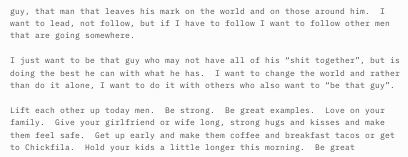guy, that man that leaves his mark on the world and on those around him.  I want to lead, not follow, but if I have to follow I want to follow other men that are going somewhere.

I just want to be that guy who may not have all of his “shit together”, but is doing the best he can with what he has.  I want to change the world and rather than do it alone, I want to do it with others who also want to “be that guy”.

Lift each other up today men.  Be strong.  Be great examples.  Love on your family.  Give your girlfriend or wife long, strong hugs and kisses and make them feel safe.  Get up early and make them coffee and breakfast tacos or get to Chickfila.  Hold your kids a little longer this morning.  Be great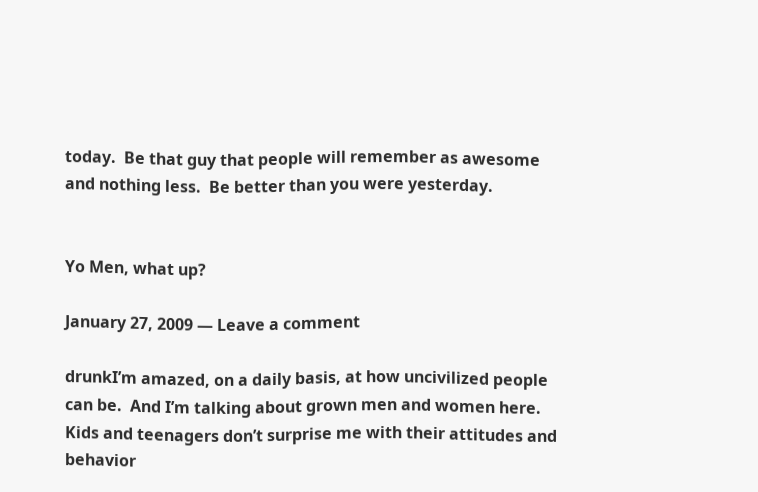today.  Be that guy that people will remember as awesome and nothing less.  Be better than you were yesterday.


Yo Men, what up?

January 27, 2009 — Leave a comment

drunkI’m amazed, on a daily basis, at how uncivilized people can be.  And I’m talking about grown men and women here.  Kids and teenagers don’t surprise me with their attitudes and behavior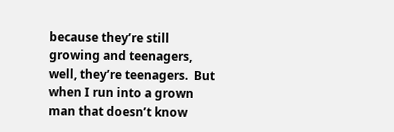because they’re still growing and teenagers, well, they’re teenagers.  But when I run into a grown man that doesn’t know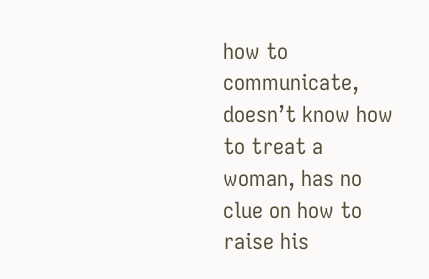how to communicate, doesn’t know how to treat a woman, has no clue on how to raise his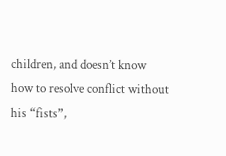children, and doesn’t know how to resolve conflict without his “fists”,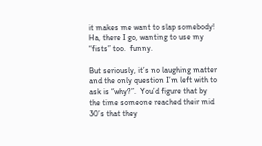it makes me want to slap somebody!   Ha, there I go, wanting to use my “fists” too.  funny.

But seriously, it’s no laughing matter and the only question I’m left with to ask is “why?”.  You’d figure that by the time someone reached their mid 30’s that they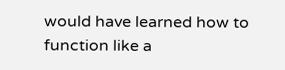would have learned how to function like a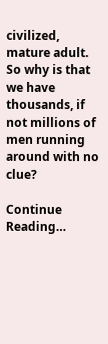civilized, mature adult.  So why is that we have thousands, if not millions of men running around with no clue?

Continue Reading…